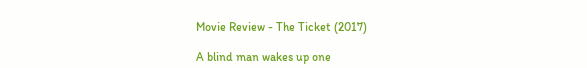Movie Review - The Ticket (2017)

A blind man wakes up one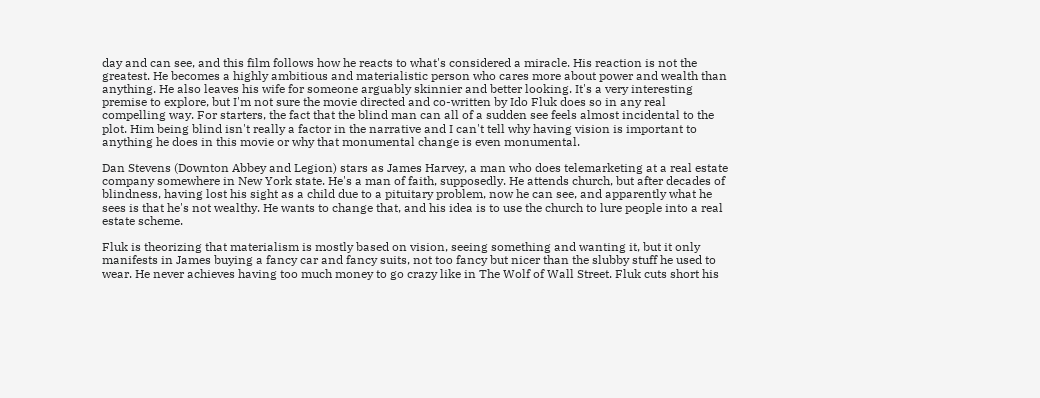day and can see, and this film follows how he reacts to what's considered a miracle. His reaction is not the greatest. He becomes a highly ambitious and materialistic person who cares more about power and wealth than anything. He also leaves his wife for someone arguably skinnier and better looking. It's a very interesting premise to explore, but I'm not sure the movie directed and co-written by Ido Fluk does so in any real compelling way. For starters, the fact that the blind man can all of a sudden see feels almost incidental to the plot. Him being blind isn't really a factor in the narrative and I can't tell why having vision is important to anything he does in this movie or why that monumental change is even monumental.

Dan Stevens (Downton Abbey and Legion) stars as James Harvey, a man who does telemarketing at a real estate company somewhere in New York state. He's a man of faith, supposedly. He attends church, but after decades of blindness, having lost his sight as a child due to a pituitary problem, now he can see, and apparently what he sees is that he's not wealthy. He wants to change that, and his idea is to use the church to lure people into a real estate scheme.

Fluk is theorizing that materialism is mostly based on vision, seeing something and wanting it, but it only manifests in James buying a fancy car and fancy suits, not too fancy but nicer than the slubby stuff he used to wear. He never achieves having too much money to go crazy like in The Wolf of Wall Street. Fluk cuts short his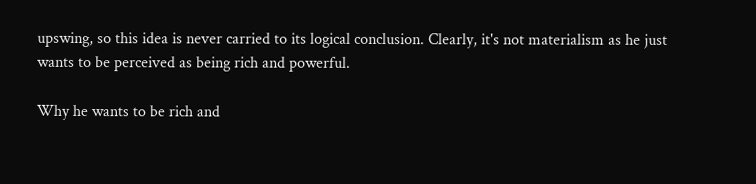upswing, so this idea is never carried to its logical conclusion. Clearly, it's not materialism as he just wants to be perceived as being rich and powerful.

Why he wants to be rich and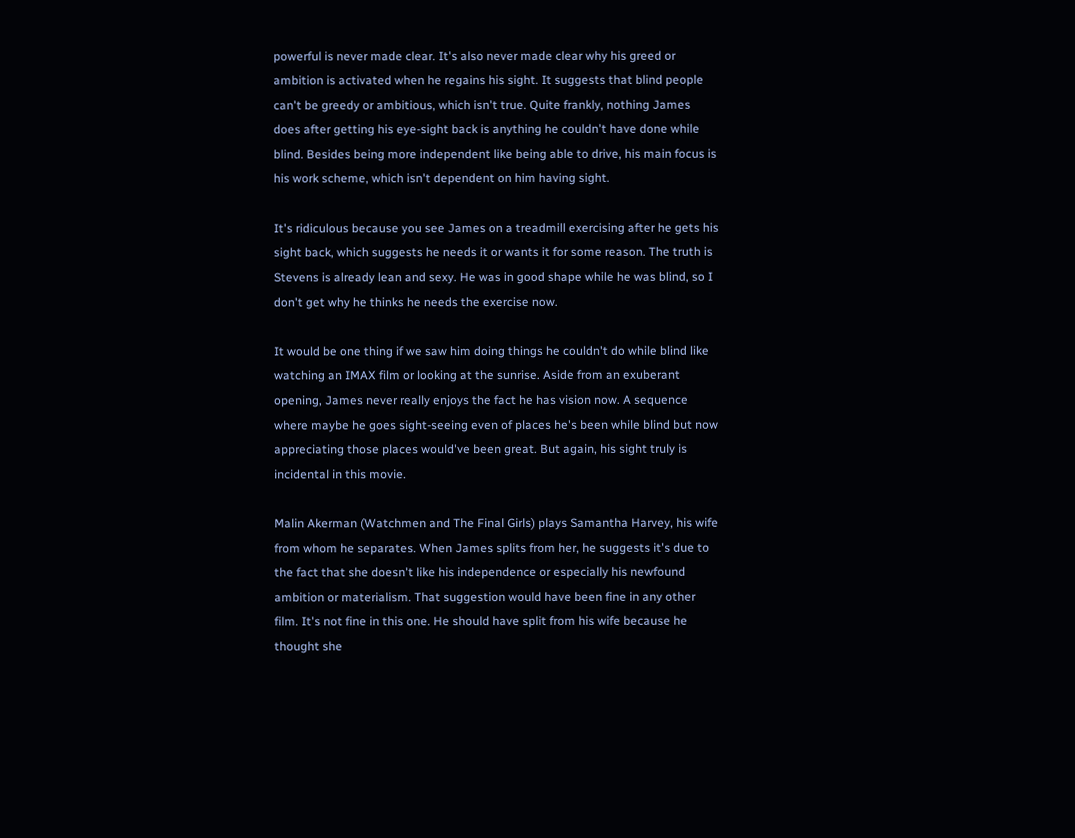powerful is never made clear. It's also never made clear why his greed or ambition is activated when he regains his sight. It suggests that blind people can't be greedy or ambitious, which isn't true. Quite frankly, nothing James does after getting his eye-sight back is anything he couldn't have done while blind. Besides being more independent like being able to drive, his main focus is his work scheme, which isn't dependent on him having sight.

It's ridiculous because you see James on a treadmill exercising after he gets his sight back, which suggests he needs it or wants it for some reason. The truth is Stevens is already lean and sexy. He was in good shape while he was blind, so I don't get why he thinks he needs the exercise now.

It would be one thing if we saw him doing things he couldn't do while blind like watching an IMAX film or looking at the sunrise. Aside from an exuberant opening, James never really enjoys the fact he has vision now. A sequence where maybe he goes sight-seeing even of places he's been while blind but now appreciating those places would've been great. But again, his sight truly is incidental in this movie.

Malin Akerman (Watchmen and The Final Girls) plays Samantha Harvey, his wife from whom he separates. When James splits from her, he suggests it's due to the fact that she doesn't like his independence or especially his newfound ambition or materialism. That suggestion would have been fine in any other film. It's not fine in this one. He should have split from his wife because he thought she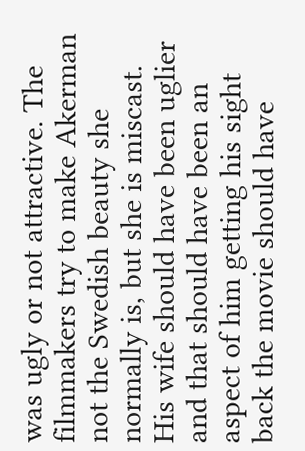was ugly or not attractive. The filmmakers try to make Akerman not the Swedish beauty she normally is, but she is miscast. His wife should have been uglier and that should have been an aspect of him getting his sight back the movie should have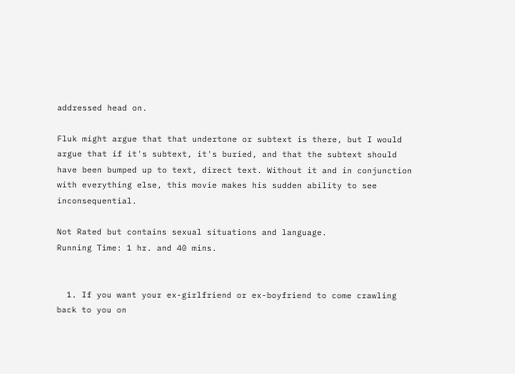addressed head on.

Fluk might argue that that undertone or subtext is there, but I would argue that if it's subtext, it's buried, and that the subtext should have been bumped up to text, direct text. Without it and in conjunction with everything else, this movie makes his sudden ability to see inconsequential.

Not Rated but contains sexual situations and language.
Running Time: 1 hr. and 40 mins.


  1. If you want your ex-girlfriend or ex-boyfriend to come crawling back to you on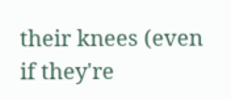their knees (even if they're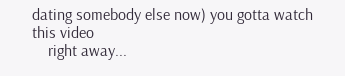dating somebody else now) you gotta watch this video
    right away...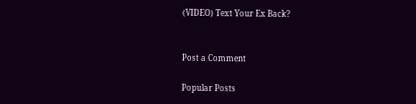(VIDEO) Text Your Ex Back?


Post a Comment

Popular Posts